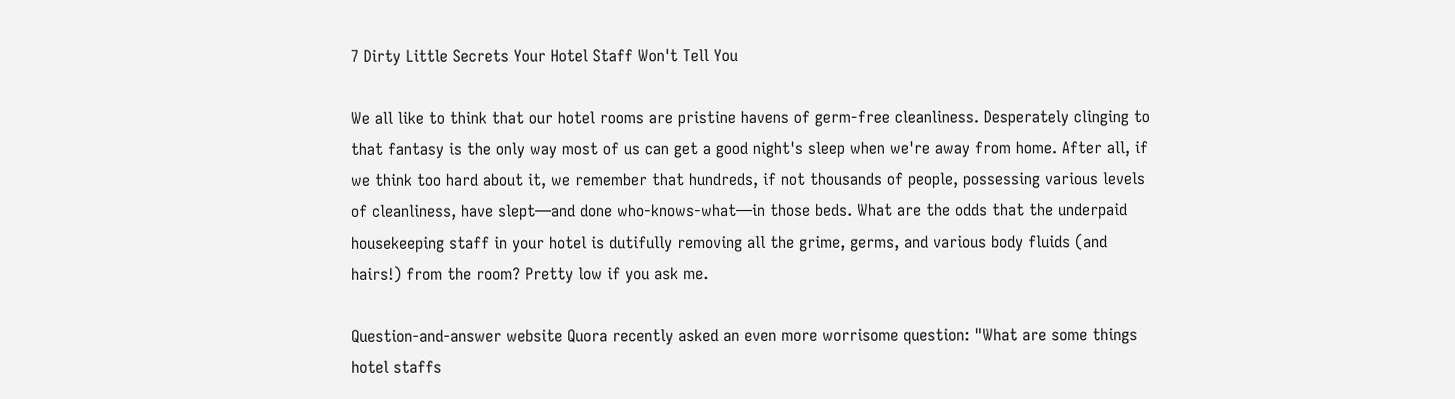7 Dirty Little Secrets Your Hotel Staff Won't Tell You

We all like to think that our hotel rooms are pristine havens of germ-free cleanliness. Desperately clinging to that fantasy is the only way most of us can get a good night's sleep when we're away from home. After all, if we think too hard about it, we remember that hundreds, if not thousands of people, possessing various levels of cleanliness, have slept—and done who-knows-what—in those beds. What are the odds that the underpaid housekeeping staff in your hotel is dutifully removing all the grime, germs, and various body fluids (and hairs!) from the room? Pretty low if you ask me.

Question-and-answer website Quora recently asked an even more worrisome question: "What are some things hotel staffs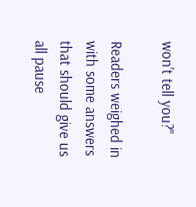won't tell you?"

Readers weighed in with some answers that should give us all pause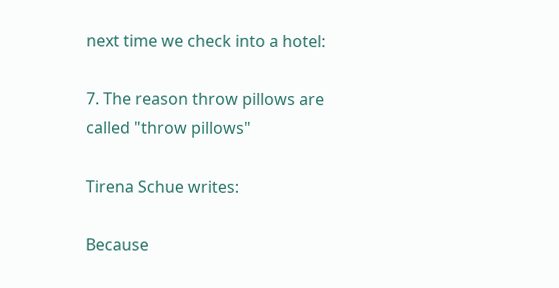next time we check into a hotel:

7. The reason throw pillows are called "throw pillows"

Tirena Schue writes:

Because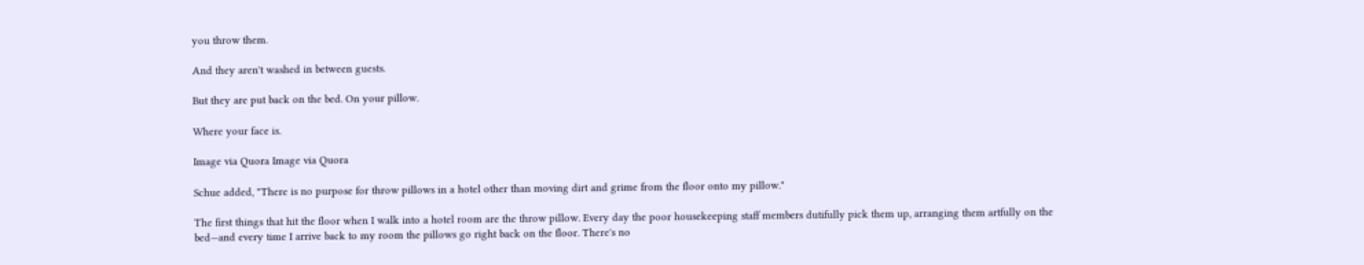you throw them.

And they aren't washed in between guests.

But they are put back on the bed. On your pillow.

Where your face is.

Image via Quora Image via Quora

Schue added, "There is no purpose for throw pillows in a hotel other than moving dirt and grime from the floor onto my pillow."

The first things that hit the floor when I walk into a hotel room are the throw pillow. Every day the poor housekeeping staff members dutifully pick them up, arranging them artfully on the bed—and every time I arrive back to my room the pillows go right back on the floor. There's no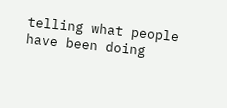telling what people have been doing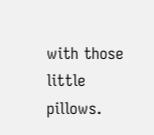with those little pillows.